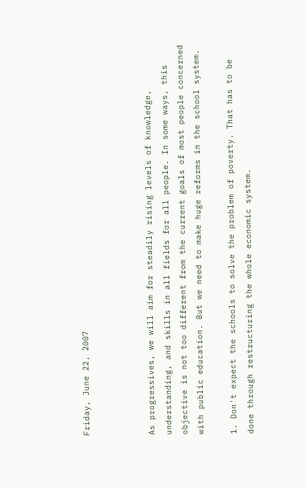Friday, June 22, 2007



As progressives, we will aim for steadily rising levels of knowledge, understanding, and skills in all fields for all people. In some ways, this objective is not too different from the current goals of most people concerned with public education. But we need to make huge reforms in the school system.

1. Don't expect the schools to solve the problem of poverty. That has to be done through restructuring the whole economic system.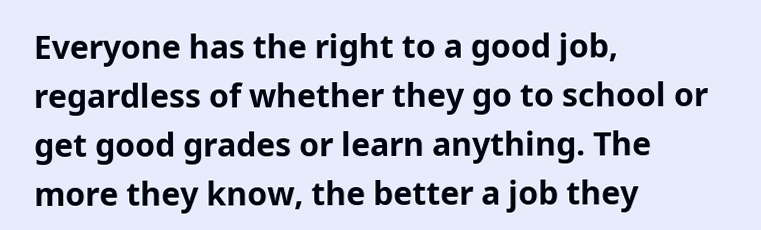Everyone has the right to a good job, regardless of whether they go to school or get good grades or learn anything. The more they know, the better a job they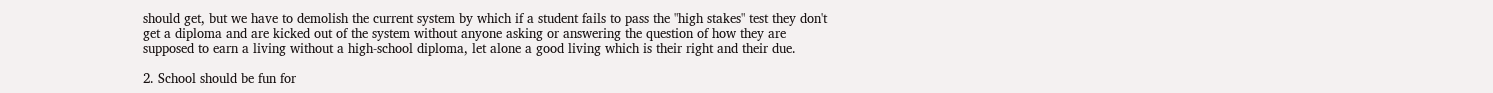should get, but we have to demolish the current system by which if a student fails to pass the "high stakes" test they don't get a diploma and are kicked out of the system without anyone asking or answering the question of how they are supposed to earn a living without a high-school diploma, let alone a good living which is their right and their due.

2. School should be fun for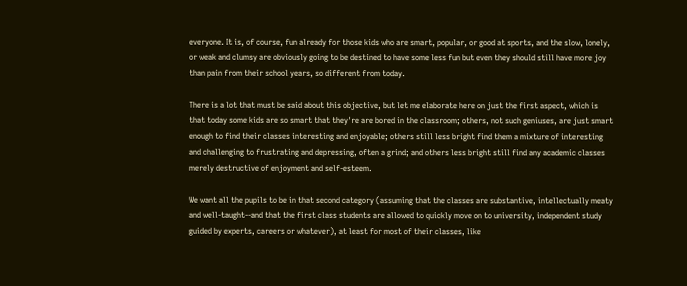everyone. It is, of course, fun already for those kids who are smart, popular, or good at sports, and the slow, lonely, or weak and clumsy are obviously going to be destined to have some less fun but even they should still have more joy than pain from their school years, so different from today.

There is a lot that must be said about this objective, but let me elaborate here on just the first aspect, which is that today some kids are so smart that they're are bored in the classroom; others, not such geniuses, are just smart enough to find their classes interesting and enjoyable; others still less bright find them a mixture of interesting and challenging to frustrating and depressing, often a grind; and others less bright still find any academic classes merely destructive of enjoyment and self-esteem.

We want all the pupils to be in that second category (assuming that the classes are substantive, intellectually meaty and well-taught--and that the first class students are allowed to quickly move on to university, independent study guided by experts, careers or whatever), at least for most of their classes, like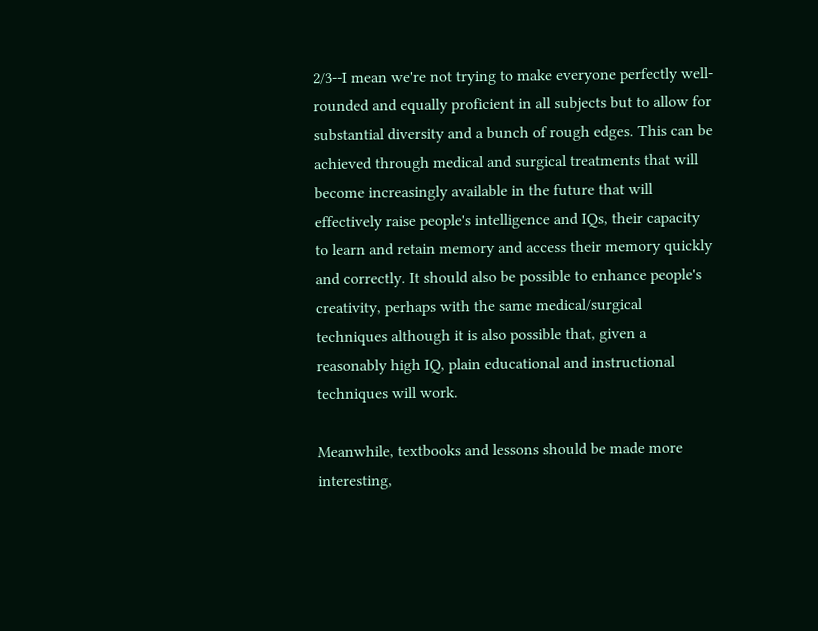2/3--I mean we're not trying to make everyone perfectly well-rounded and equally proficient in all subjects but to allow for substantial diversity and a bunch of rough edges. This can be achieved through medical and surgical treatments that will become increasingly available in the future that will effectively raise people's intelligence and IQs, their capacity to learn and retain memory and access their memory quickly and correctly. It should also be possible to enhance people's creativity, perhaps with the same medical/surgical techniques although it is also possible that, given a reasonably high IQ, plain educational and instructional techniques will work.

Meanwhile, textbooks and lessons should be made more interesting,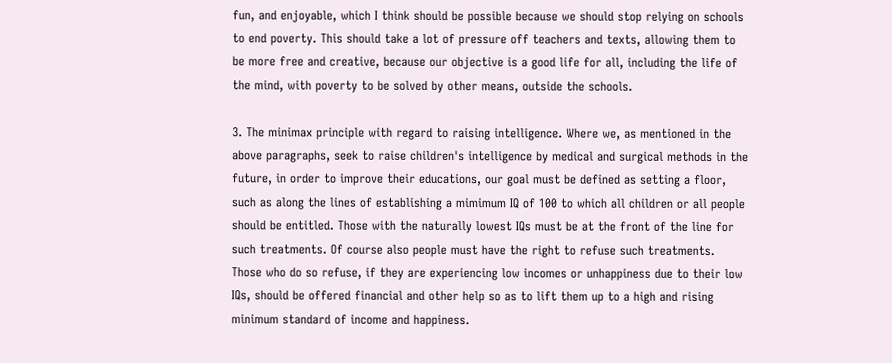fun, and enjoyable, which I think should be possible because we should stop relying on schools to end poverty. This should take a lot of pressure off teachers and texts, allowing them to be more free and creative, because our objective is a good life for all, including the life of the mind, with poverty to be solved by other means, outside the schools.

3. The minimax principle with regard to raising intelligence. Where we, as mentioned in the above paragraphs, seek to raise children's intelligence by medical and surgical methods in the future, in order to improve their educations, our goal must be defined as setting a floor, such as along the lines of establishing a mimimum IQ of 100 to which all children or all people should be entitled. Those with the naturally lowest IQs must be at the front of the line for such treatments. Of course also people must have the right to refuse such treatments. Those who do so refuse, if they are experiencing low incomes or unhappiness due to their low IQs, should be offered financial and other help so as to lift them up to a high and rising minimum standard of income and happiness.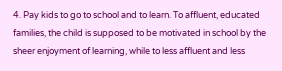4. Pay kids to go to school and to learn. To affluent, educated families, the child is supposed to be motivated in school by the sheer enjoyment of learning, while to less affluent and less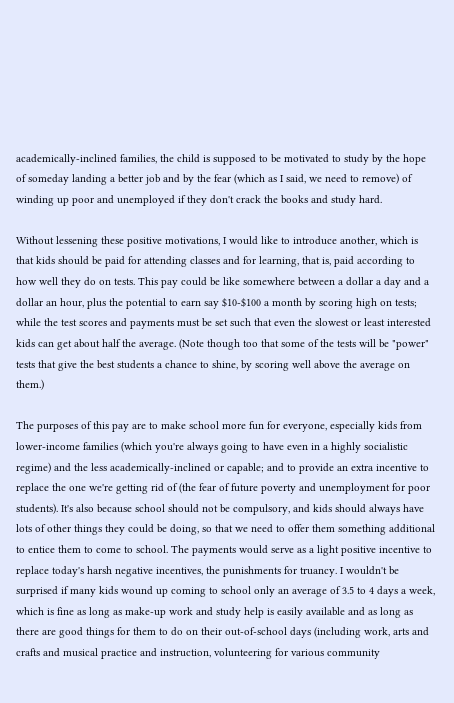academically-inclined families, the child is supposed to be motivated to study by the hope of someday landing a better job and by the fear (which as I said, we need to remove) of winding up poor and unemployed if they don't crack the books and study hard.

Without lessening these positive motivations, I would like to introduce another, which is that kids should be paid for attending classes and for learning, that is, paid according to how well they do on tests. This pay could be like somewhere between a dollar a day and a dollar an hour, plus the potential to earn say $10-$100 a month by scoring high on tests; while the test scores and payments must be set such that even the slowest or least interested kids can get about half the average. (Note though too that some of the tests will be "power" tests that give the best students a chance to shine, by scoring well above the average on them.)

The purposes of this pay are to make school more fun for everyone, especially kids from lower-income families (which you're always going to have even in a highly socialistic regime) and the less academically-inclined or capable; and to provide an extra incentive to replace the one we're getting rid of (the fear of future poverty and unemployment for poor students). It's also because school should not be compulsory, and kids should always have lots of other things they could be doing, so that we need to offer them something additional to entice them to come to school. The payments would serve as a light positive incentive to replace today's harsh negative incentives, the punishments for truancy. I wouldn't be surprised if many kids wound up coming to school only an average of 3.5 to 4 days a week, which is fine as long as make-up work and study help is easily available and as long as there are good things for them to do on their out-of-school days (including work, arts and crafts and musical practice and instruction, volunteering for various community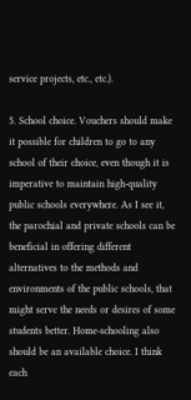service projects, etc., etc.).

5. School choice. Vouchers should make it possible for children to go to any school of their choice, even though it is imperative to maintain high-quality public schools everywhere. As I see it, the parochial and private schools can be beneficial in offering different alternatives to the methods and environments of the public schools, that might serve the needs or desires of some students better. Home-schooling also should be an available choice. I think each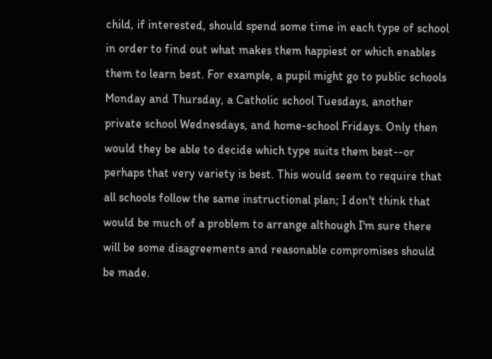child, if interested, should spend some time in each type of school in order to find out what makes them happiest or which enables them to learn best. For example, a pupil might go to public schools Monday and Thursday, a Catholic school Tuesdays, another private school Wednesdays, and home-school Fridays. Only then would they be able to decide which type suits them best--or perhaps that very variety is best. This would seem to require that all schools follow the same instructional plan; I don't think that would be much of a problem to arrange although I'm sure there will be some disagreements and reasonable compromises should be made.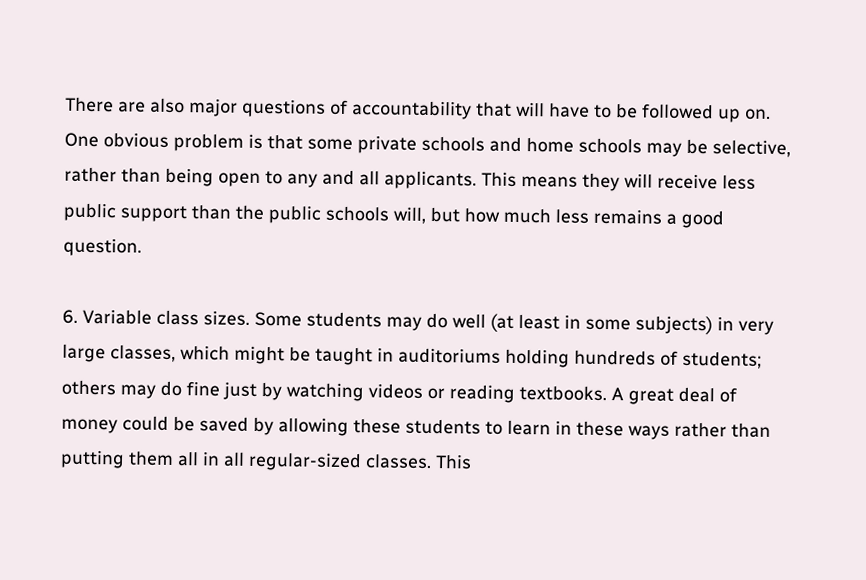There are also major questions of accountability that will have to be followed up on. One obvious problem is that some private schools and home schools may be selective, rather than being open to any and all applicants. This means they will receive less public support than the public schools will, but how much less remains a good question.

6. Variable class sizes. Some students may do well (at least in some subjects) in very large classes, which might be taught in auditoriums holding hundreds of students; others may do fine just by watching videos or reading textbooks. A great deal of money could be saved by allowing these students to learn in these ways rather than putting them all in all regular-sized classes. This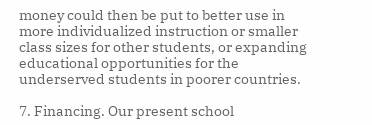money could then be put to better use in more individualized instruction or smaller class sizes for other students, or expanding educational opportunities for the underserved students in poorer countries.

7. Financing. Our present school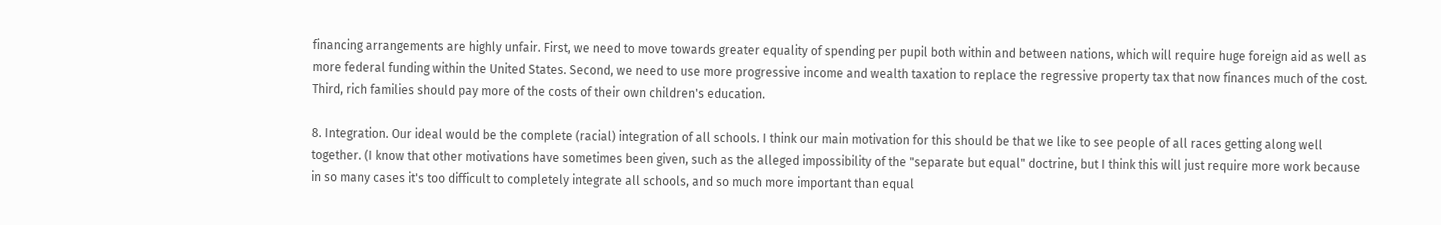financing arrangements are highly unfair. First, we need to move towards greater equality of spending per pupil both within and between nations, which will require huge foreign aid as well as more federal funding within the United States. Second, we need to use more progressive income and wealth taxation to replace the regressive property tax that now finances much of the cost. Third, rich families should pay more of the costs of their own children's education.

8. Integration. Our ideal would be the complete (racial) integration of all schools. I think our main motivation for this should be that we like to see people of all races getting along well together. (I know that other motivations have sometimes been given, such as the alleged impossibility of the "separate but equal" doctrine, but I think this will just require more work because in so many cases it's too difficult to completely integrate all schools, and so much more important than equal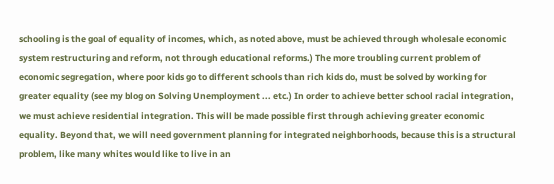schooling is the goal of equality of incomes, which, as noted above, must be achieved through wholesale economic system restructuring and reform, not through educational reforms.) The more troubling current problem of economic segregation, where poor kids go to different schools than rich kids do, must be solved by working for greater equality (see my blog on Solving Unemployment ... etc.) In order to achieve better school racial integration, we must achieve residential integration. This will be made possible first through achieving greater economic equality. Beyond that, we will need government planning for integrated neighborhoods, because this is a structural problem, like many whites would like to live in an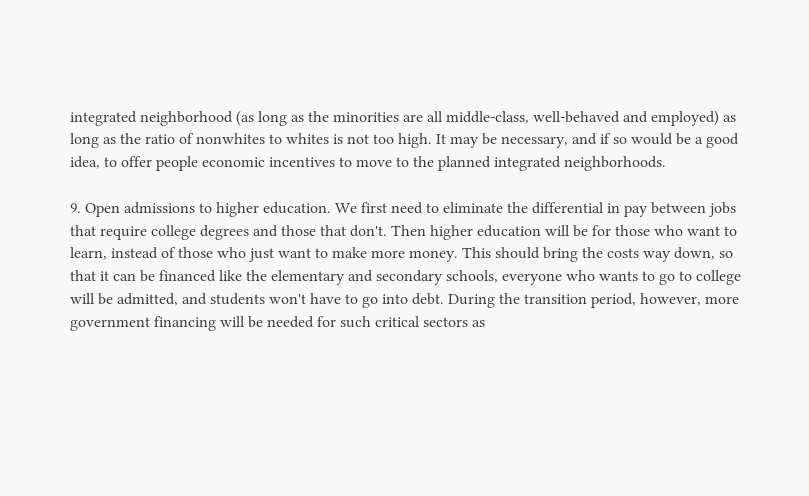integrated neighborhood (as long as the minorities are all middle-class, well-behaved and employed) as long as the ratio of nonwhites to whites is not too high. It may be necessary, and if so would be a good idea, to offer people economic incentives to move to the planned integrated neighborhoods.

9. Open admissions to higher education. We first need to eliminate the differential in pay between jobs that require college degrees and those that don't. Then higher education will be for those who want to learn, instead of those who just want to make more money. This should bring the costs way down, so that it can be financed like the elementary and secondary schools, everyone who wants to go to college will be admitted, and students won't have to go into debt. During the transition period, however, more government financing will be needed for such critical sectors as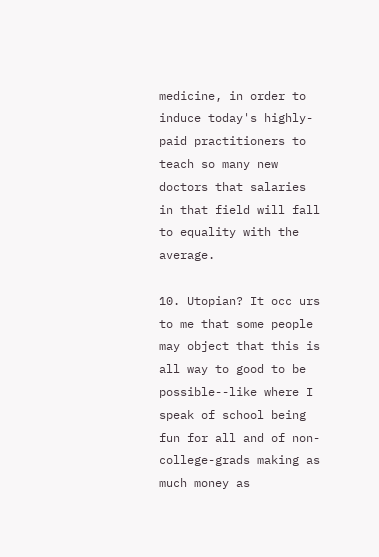medicine, in order to induce today's highly-paid practitioners to teach so many new doctors that salaries in that field will fall to equality with the average.

10. Utopian? It occ urs to me that some people may object that this is all way to good to be possible--like where I speak of school being fun for all and of non-college-grads making as much money as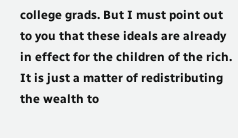college grads. But I must point out to you that these ideals are already in effect for the children of the rich. It is just a matter of redistributing the wealth to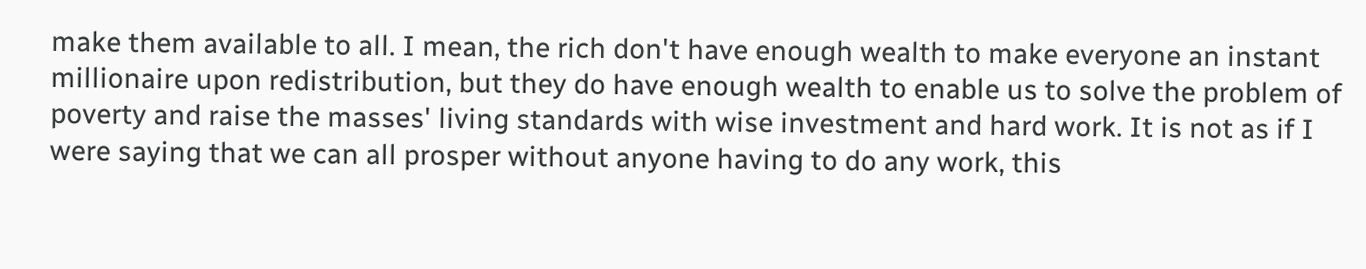make them available to all. I mean, the rich don't have enough wealth to make everyone an instant millionaire upon redistribution, but they do have enough wealth to enable us to solve the problem of poverty and raise the masses' living standards with wise investment and hard work. It is not as if I were saying that we can all prosper without anyone having to do any work, this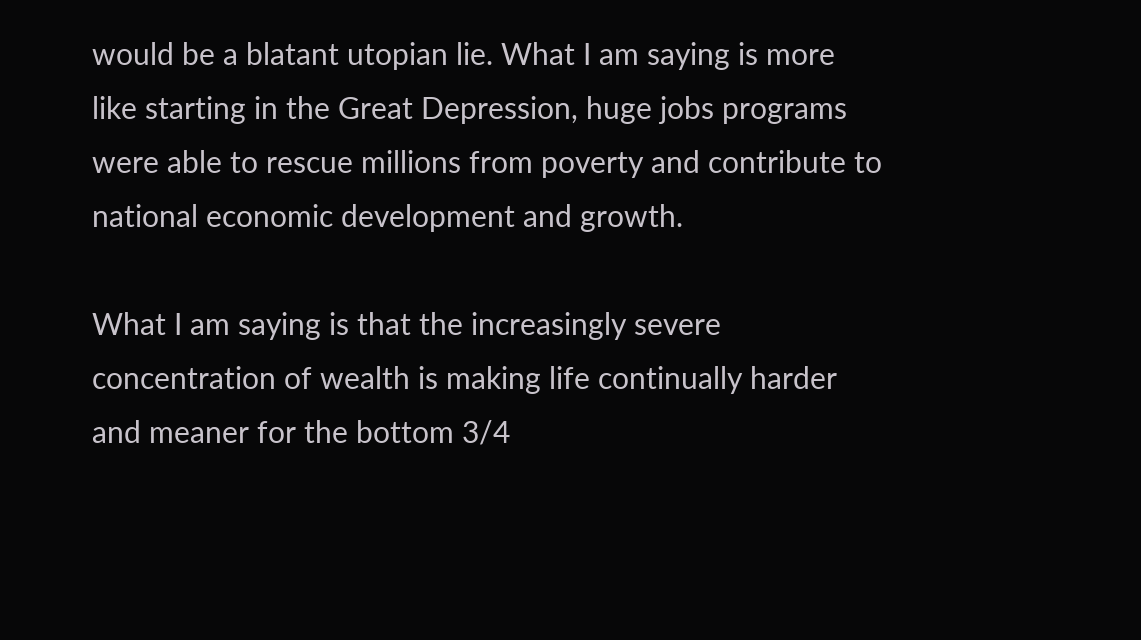would be a blatant utopian lie. What I am saying is more like starting in the Great Depression, huge jobs programs were able to rescue millions from poverty and contribute to national economic development and growth.

What I am saying is that the increasingly severe concentration of wealth is making life continually harder and meaner for the bottom 3/4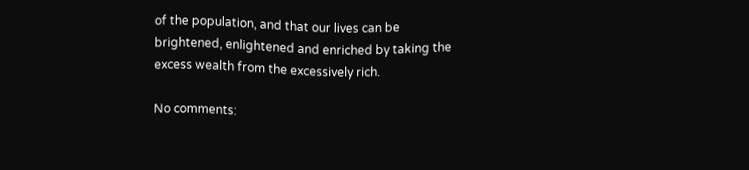of the population, and that our lives can be brightened, enlightened and enriched by taking the excess wealth from the excessively rich.

No comments: